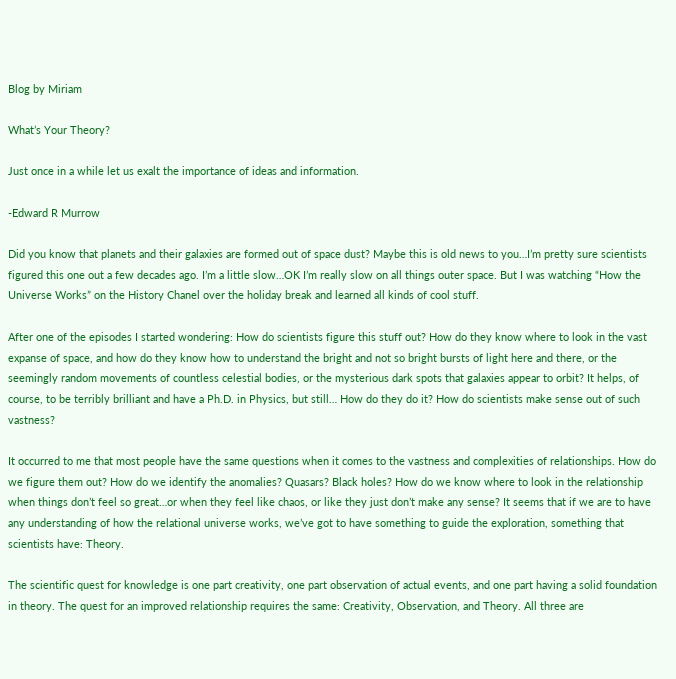Blog by Miriam

What’s Your Theory?

Just once in a while let us exalt the importance of ideas and information.

-Edward R Murrow

Did you know that planets and their galaxies are formed out of space dust? Maybe this is old news to you…I’m pretty sure scientists figured this one out a few decades ago. I’m a little slow…OK I’m really slow on all things outer space. But I was watching “How the Universe Works” on the History Chanel over the holiday break and learned all kinds of cool stuff.

After one of the episodes I started wondering: How do scientists figure this stuff out? How do they know where to look in the vast expanse of space, and how do they know how to understand the bright and not so bright bursts of light here and there, or the seemingly random movements of countless celestial bodies, or the mysterious dark spots that galaxies appear to orbit? It helps, of course, to be terribly brilliant and have a Ph.D. in Physics, but still… How do they do it? How do scientists make sense out of such vastness?

It occurred to me that most people have the same questions when it comes to the vastness and complexities of relationships. How do we figure them out? How do we identify the anomalies? Quasars? Black holes? How do we know where to look in the relationship when things don’t feel so great…or when they feel like chaos, or like they just don’t make any sense? It seems that if we are to have any understanding of how the relational universe works, we’ve got to have something to guide the exploration, something that scientists have: Theory.

The scientific quest for knowledge is one part creativity, one part observation of actual events, and one part having a solid foundation in theory. The quest for an improved relationship requires the same: Creativity, Observation, and Theory. All three are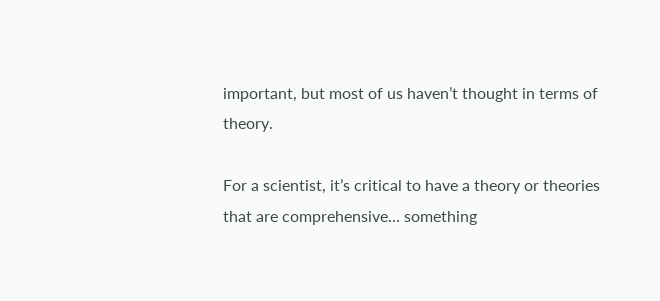important, but most of us haven’t thought in terms of theory.

For a scientist, it’s critical to have a theory or theories that are comprehensive… something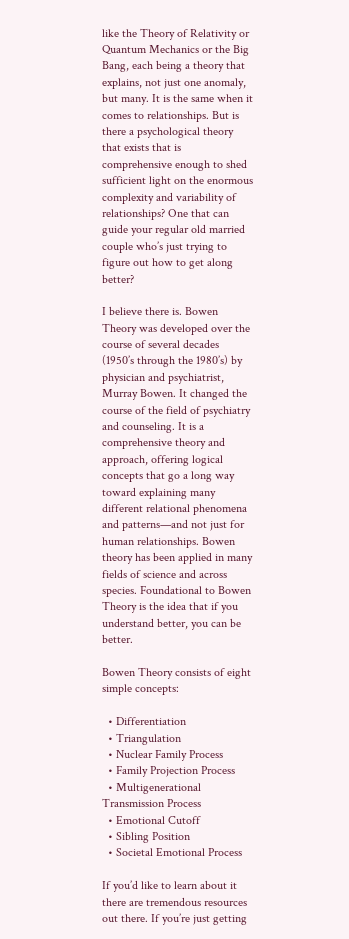like the Theory of Relativity or Quantum Mechanics or the Big Bang, each being a theory that explains, not just one anomaly, but many. It is the same when it comes to relationships. But is there a psychological theory that exists that is comprehensive enough to shed sufficient light on the enormous complexity and variability of relationships? One that can guide your regular old married couple who’s just trying to figure out how to get along better?

I believe there is. Bowen Theory was developed over the course of several decades (1950’s through the 1980’s) by physician and psychiatrist, Murray Bowen. It changed the course of the field of psychiatry and counseling. It is a comprehensive theory and approach, offering logical concepts that go a long way toward explaining many different relational phenomena and patterns—and not just for human relationships. Bowen theory has been applied in many fields of science and across species. Foundational to Bowen Theory is the idea that if you understand better, you can be better.

Bowen Theory consists of eight simple concepts:

  • Differentiation
  • Triangulation
  • Nuclear Family Process
  • Family Projection Process
  • Multigenerational Transmission Process
  • Emotional Cutoff
  • Sibling Position
  • Societal Emotional Process

If you’d like to learn about it there are tremendous resources out there. If you’re just getting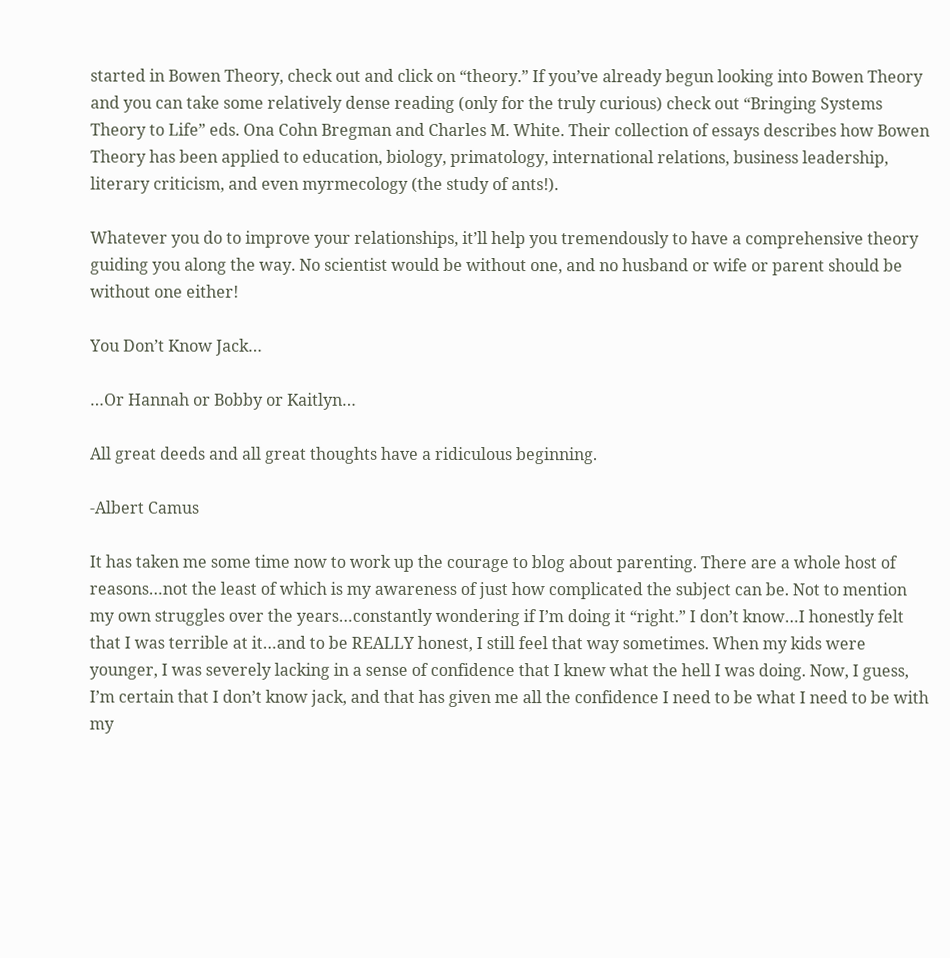started in Bowen Theory, check out and click on “theory.” If you’ve already begun looking into Bowen Theory and you can take some relatively dense reading (only for the truly curious) check out “Bringing Systems Theory to Life” eds. Ona Cohn Bregman and Charles M. White. Their collection of essays describes how Bowen Theory has been applied to education, biology, primatology, international relations, business leadership, literary criticism, and even myrmecology (the study of ants!).

Whatever you do to improve your relationships, it’ll help you tremendously to have a comprehensive theory guiding you along the way. No scientist would be without one, and no husband or wife or parent should be without one either!

You Don’t Know Jack…

…Or Hannah or Bobby or Kaitlyn…

All great deeds and all great thoughts have a ridiculous beginning.

-Albert Camus

It has taken me some time now to work up the courage to blog about parenting. There are a whole host of reasons…not the least of which is my awareness of just how complicated the subject can be. Not to mention my own struggles over the years…constantly wondering if I’m doing it “right.” I don’t know…I honestly felt that I was terrible at it…and to be REALLY honest, I still feel that way sometimes. When my kids were younger, I was severely lacking in a sense of confidence that I knew what the hell I was doing. Now, I guess, I’m certain that I don’t know jack, and that has given me all the confidence I need to be what I need to be with my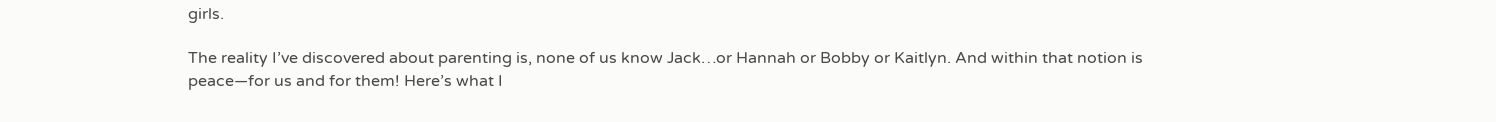girls.

The reality I’ve discovered about parenting is, none of us know Jack…or Hannah or Bobby or Kaitlyn. And within that notion is peace—for us and for them! Here’s what I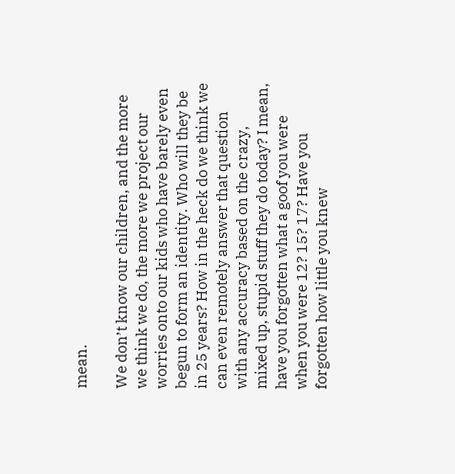mean.

We don’t know our children, and the more we think we do, the more we project our worries onto our kids who have barely even begun to form an identity. Who will they be in 25 years? How in the heck do we think we can even remotely answer that question with any accuracy based on the crazy, mixed up, stupid stuff they do today? I mean, have you forgotten what a goof you were when you were 12? 15? 17? Have you forgotten how little you knew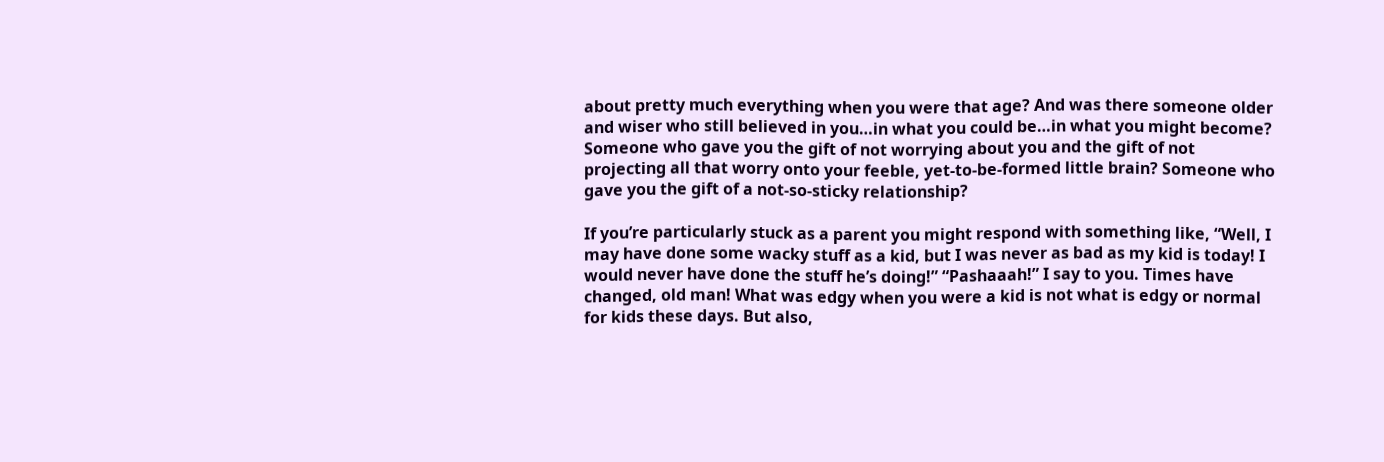about pretty much everything when you were that age? And was there someone older and wiser who still believed in you…in what you could be…in what you might become? Someone who gave you the gift of not worrying about you and the gift of not projecting all that worry onto your feeble, yet-to-be-formed little brain? Someone who gave you the gift of a not-so-sticky relationship?

If you’re particularly stuck as a parent you might respond with something like, “Well, I may have done some wacky stuff as a kid, but I was never as bad as my kid is today! I would never have done the stuff he’s doing!” “Pashaaah!” I say to you. Times have changed, old man! What was edgy when you were a kid is not what is edgy or normal for kids these days. But also,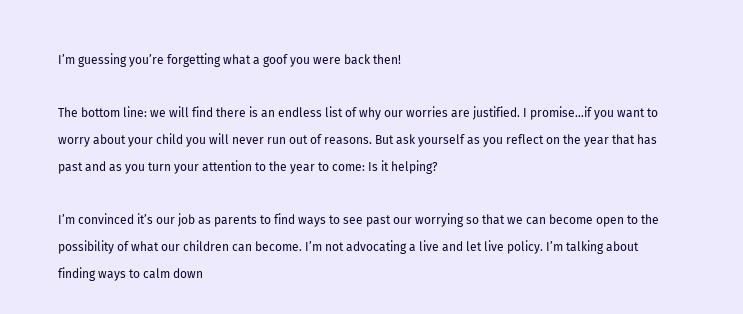I’m guessing you’re forgetting what a goof you were back then!

The bottom line: we will find there is an endless list of why our worries are justified. I promise…if you want to worry about your child you will never run out of reasons. But ask yourself as you reflect on the year that has past and as you turn your attention to the year to come: Is it helping?

I’m convinced it’s our job as parents to find ways to see past our worrying so that we can become open to the possibility of what our children can become. I’m not advocating a live and let live policy. I’m talking about finding ways to calm down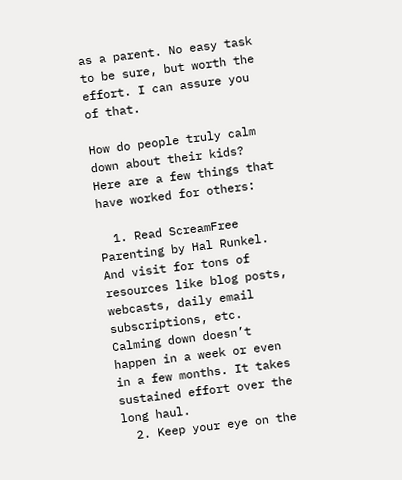as a parent. No easy task to be sure, but worth the effort. I can assure you of that.

How do people truly calm down about their kids? Here are a few things that have worked for others:

  1. Read ScreamFree Parenting by Hal Runkel. And visit for tons of resources like blog posts, webcasts, daily email subscriptions, etc. Calming down doesn’t happen in a week or even in a few months. It takes sustained effort over the long haul.
  2. Keep your eye on the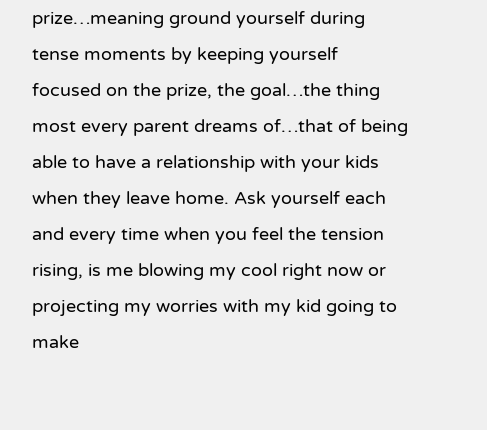prize…meaning ground yourself during tense moments by keeping yourself focused on the prize, the goal…the thing most every parent dreams of…that of being able to have a relationship with your kids when they leave home. Ask yourself each and every time when you feel the tension rising, is me blowing my cool right now or projecting my worries with my kid going to make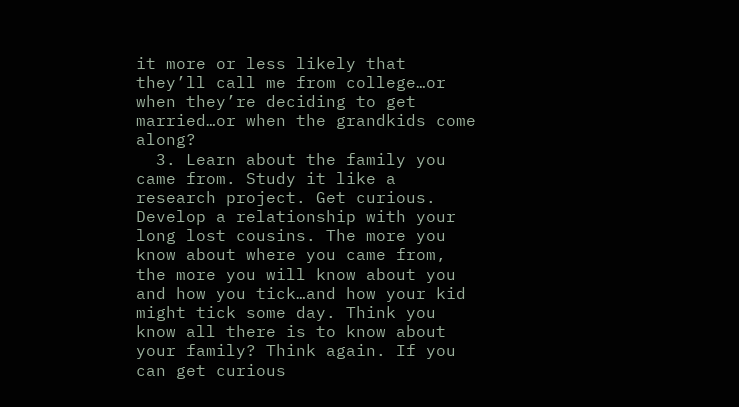it more or less likely that they’ll call me from college…or when they’re deciding to get married…or when the grandkids come along?
  3. Learn about the family you came from. Study it like a research project. Get curious. Develop a relationship with your long lost cousins. The more you know about where you came from, the more you will know about you and how you tick…and how your kid might tick some day. Think you know all there is to know about your family? Think again. If you can get curious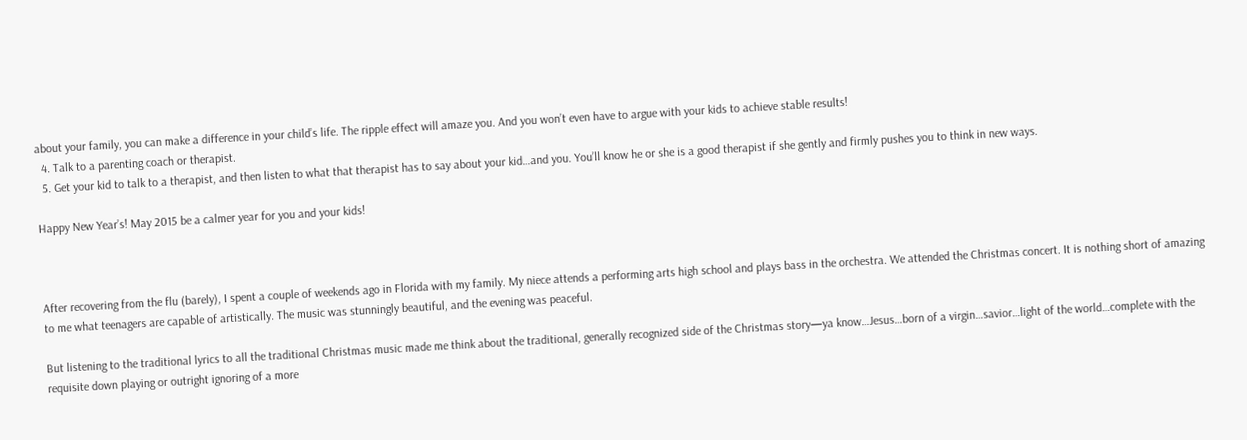about your family, you can make a difference in your child’s life. The ripple effect will amaze you. And you won’t even have to argue with your kids to achieve stable results!
  4. Talk to a parenting coach or therapist.
  5. Get your kid to talk to a therapist, and then listen to what that therapist has to say about your kid…and you. You’ll know he or she is a good therapist if she gently and firmly pushes you to think in new ways.

Happy New Year’s! May 2015 be a calmer year for you and your kids!



After recovering from the flu (barely), I spent a couple of weekends ago in Florida with my family. My niece attends a performing arts high school and plays bass in the orchestra. We attended the Christmas concert. It is nothing short of amazing to me what teenagers are capable of artistically. The music was stunningly beautiful, and the evening was peaceful.

But listening to the traditional lyrics to all the traditional Christmas music made me think about the traditional, generally recognized side of the Christmas story—ya know…Jesus…born of a virgin…savior…light of the world…complete with the requisite down playing or outright ignoring of a more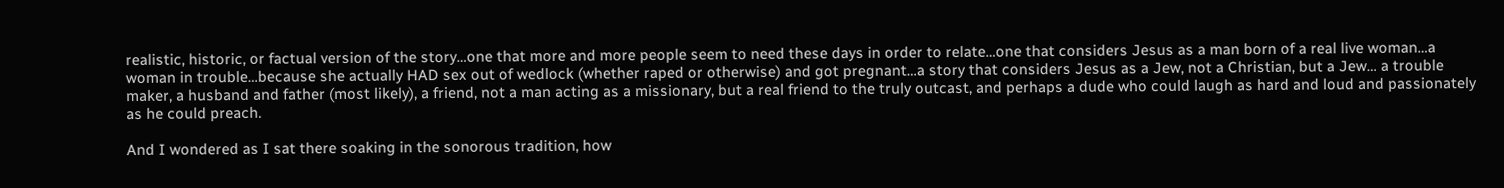realistic, historic, or factual version of the story…one that more and more people seem to need these days in order to relate…one that considers Jesus as a man born of a real live woman…a woman in trouble…because she actually HAD sex out of wedlock (whether raped or otherwise) and got pregnant…a story that considers Jesus as a Jew, not a Christian, but a Jew… a trouble maker, a husband and father (most likely), a friend, not a man acting as a missionary, but a real friend to the truly outcast, and perhaps a dude who could laugh as hard and loud and passionately as he could preach.

And I wondered as I sat there soaking in the sonorous tradition, how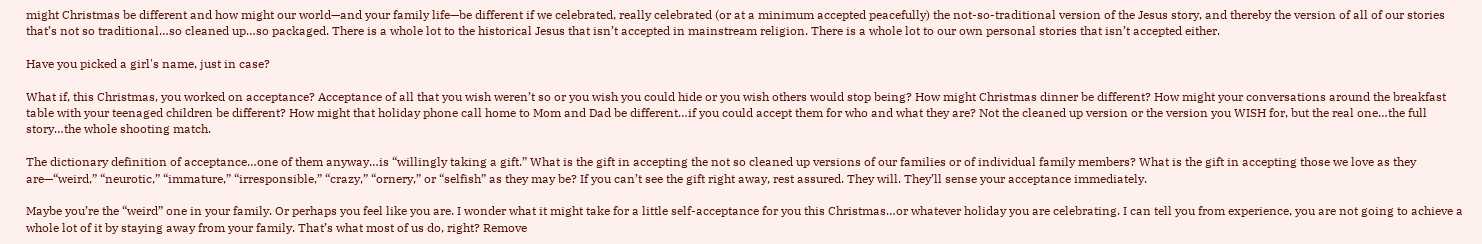might Christmas be different and how might our world—and your family life—be different if we celebrated, really celebrated (or at a minimum accepted peacefully) the not-so-traditional version of the Jesus story, and thereby the version of all of our stories that’s not so traditional…so cleaned up…so packaged. There is a whole lot to the historical Jesus that isn’t accepted in mainstream religion. There is a whole lot to our own personal stories that isn’t accepted either.

Have you picked a girl's name, just in case?

What if, this Christmas, you worked on acceptance? Acceptance of all that you wish weren’t so or you wish you could hide or you wish others would stop being? How might Christmas dinner be different? How might your conversations around the breakfast table with your teenaged children be different? How might that holiday phone call home to Mom and Dad be different…if you could accept them for who and what they are? Not the cleaned up version or the version you WISH for, but the real one…the full story…the whole shooting match.

The dictionary definition of acceptance…one of them anyway…is “willingly taking a gift.” What is the gift in accepting the not so cleaned up versions of our families or of individual family members? What is the gift in accepting those we love as they are—“weird,” “neurotic,” “immature,” “irresponsible,” “crazy,” “ornery,” or “selfish” as they may be? If you can’t see the gift right away, rest assured. They will. They’ll sense your acceptance immediately.

Maybe you’re the “weird” one in your family. Or perhaps you feel like you are. I wonder what it might take for a little self-acceptance for you this Christmas…or whatever holiday you are celebrating. I can tell you from experience, you are not going to achieve a whole lot of it by staying away from your family. That’s what most of us do, right? Remove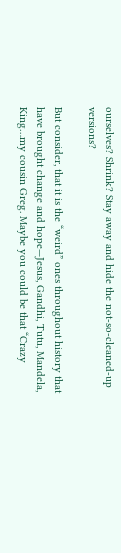ourselves? Shrink? Stay away and hide the not-so-cleaned-up versions?

But consider, that it is the “weird” ones throughout history that have brought change and hope—Jesus, Gandhi, Tutu, Mandela, King…my cousin Greg. Maybe you could be that “Crazy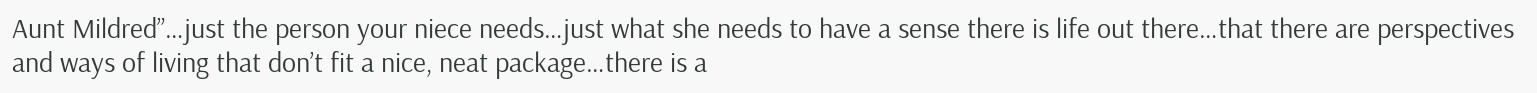Aunt Mildred”…just the person your niece needs…just what she needs to have a sense there is life out there…that there are perspectives and ways of living that don’t fit a nice, neat package…there is a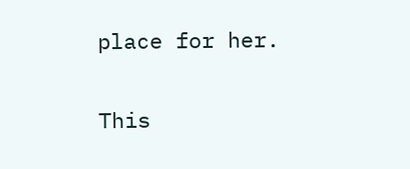place for her.

This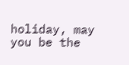holiday, may you be the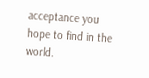acceptance you hope to find in the world.